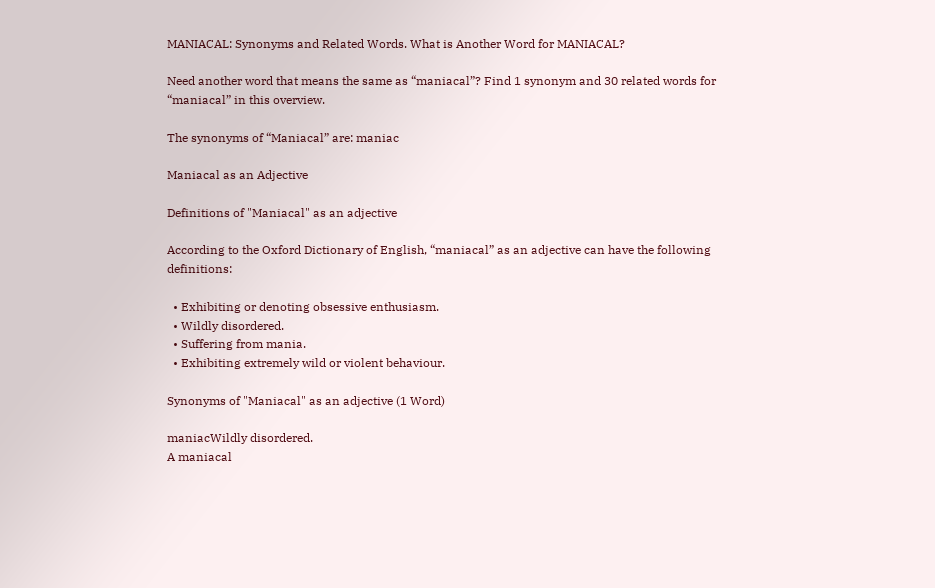MANIACAL: Synonyms and Related Words. What is Another Word for MANIACAL?

Need another word that means the same as “maniacal”? Find 1 synonym and 30 related words for “maniacal” in this overview.

The synonyms of “Maniacal” are: maniac

Maniacal as an Adjective

Definitions of "Maniacal" as an adjective

According to the Oxford Dictionary of English, “maniacal” as an adjective can have the following definitions:

  • Exhibiting or denoting obsessive enthusiasm.
  • Wildly disordered.
  • Suffering from mania.
  • Exhibiting extremely wild or violent behaviour.

Synonyms of "Maniacal" as an adjective (1 Word)

maniacWildly disordered.
A maniacal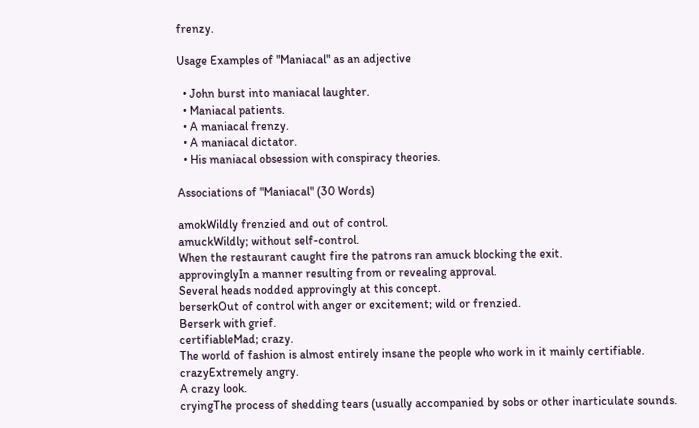frenzy.

Usage Examples of "Maniacal" as an adjective

  • John burst into maniacal laughter.
  • Maniacal patients.
  • A maniacal frenzy.
  • A maniacal dictator.
  • His maniacal obsession with conspiracy theories.

Associations of "Maniacal" (30 Words)

amokWildly frenzied and out of control.
amuckWildly; without self-control.
When the restaurant caught fire the patrons ran amuck blocking the exit.
approvinglyIn a manner resulting from or revealing approval.
Several heads nodded approvingly at this concept.
berserkOut of control with anger or excitement; wild or frenzied.
Berserk with grief.
certifiableMad; crazy.
The world of fashion is almost entirely insane the people who work in it mainly certifiable.
crazyExtremely angry.
A crazy look.
cryingThe process of shedding tears (usually accompanied by sobs or other inarticulate sounds.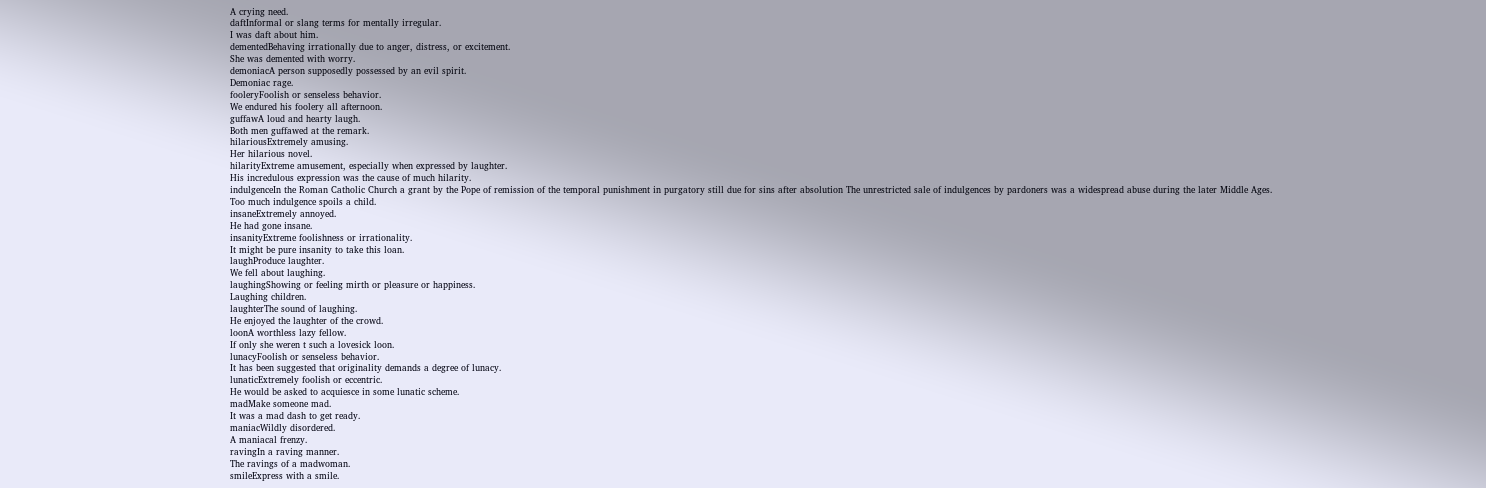A crying need.
daftInformal or slang terms for mentally irregular.
I was daft about him.
dementedBehaving irrationally due to anger, distress, or excitement.
She was demented with worry.
demoniacA person supposedly possessed by an evil spirit.
Demoniac rage.
fooleryFoolish or senseless behavior.
We endured his foolery all afternoon.
guffawA loud and hearty laugh.
Both men guffawed at the remark.
hilariousExtremely amusing.
Her hilarious novel.
hilarityExtreme amusement, especially when expressed by laughter.
His incredulous expression was the cause of much hilarity.
indulgenceIn the Roman Catholic Church a grant by the Pope of remission of the temporal punishment in purgatory still due for sins after absolution The unrestricted sale of indulgences by pardoners was a widespread abuse during the later Middle Ages.
Too much indulgence spoils a child.
insaneExtremely annoyed.
He had gone insane.
insanityExtreme foolishness or irrationality.
It might be pure insanity to take this loan.
laughProduce laughter.
We fell about laughing.
laughingShowing or feeling mirth or pleasure or happiness.
Laughing children.
laughterThe sound of laughing.
He enjoyed the laughter of the crowd.
loonA worthless lazy fellow.
If only she weren t such a lovesick loon.
lunacyFoolish or senseless behavior.
It has been suggested that originality demands a degree of lunacy.
lunaticExtremely foolish or eccentric.
He would be asked to acquiesce in some lunatic scheme.
madMake someone mad.
It was a mad dash to get ready.
maniacWildly disordered.
A maniacal frenzy.
ravingIn a raving manner.
The ravings of a madwoman.
smileExpress with a smile.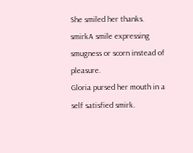She smiled her thanks.
smirkA smile expressing smugness or scorn instead of pleasure.
Gloria pursed her mouth in a self satisfied smirk.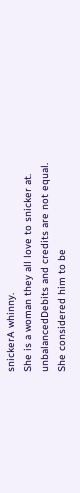snickerA whinny.
She is a woman they all love to snicker at.
unbalancedDebits and credits are not equal.
She considered him to be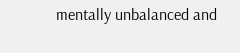mentally unbalanced and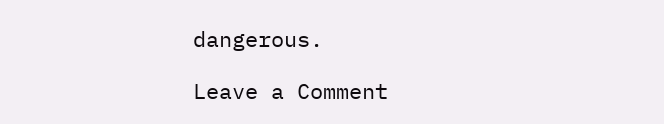dangerous.

Leave a Comment